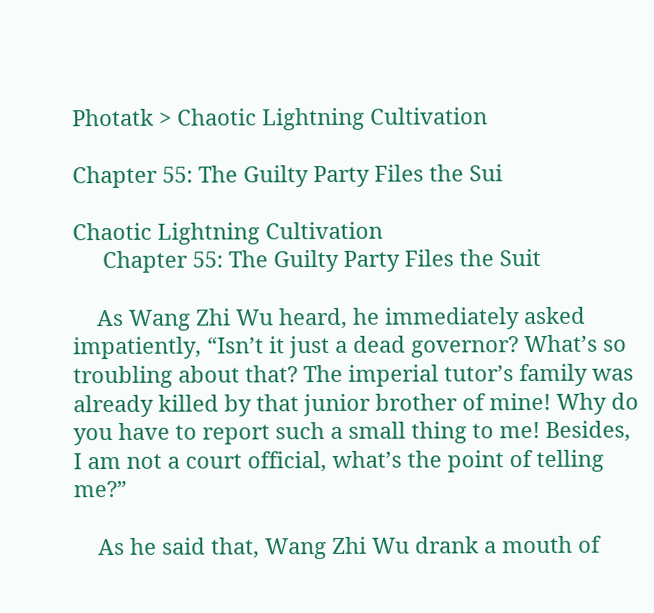Photatk > Chaotic Lightning Cultivation

Chapter 55: The Guilty Party Files the Sui

Chaotic Lightning Cultivation
     Chapter 55: The Guilty Party Files the Suit

    As Wang Zhi Wu heard, he immediately asked impatiently, “Isn’t it just a dead governor? What’s so troubling about that? The imperial tutor’s family was already killed by that junior brother of mine! Why do you have to report such a small thing to me! Besides, I am not a court official, what’s the point of telling me?”

    As he said that, Wang Zhi Wu drank a mouth of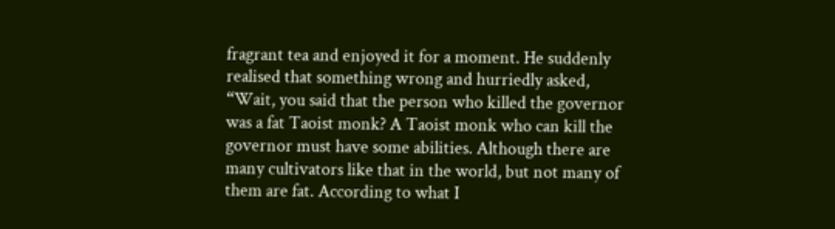fragrant tea and enjoyed it for a moment. He suddenly realised that something wrong and hurriedly asked, “Wait, you said that the person who killed the governor was a fat Taoist monk? A Taoist monk who can kill the governor must have some abilities. Although there are many cultivators like that in the world, but not many of them are fat. According to what I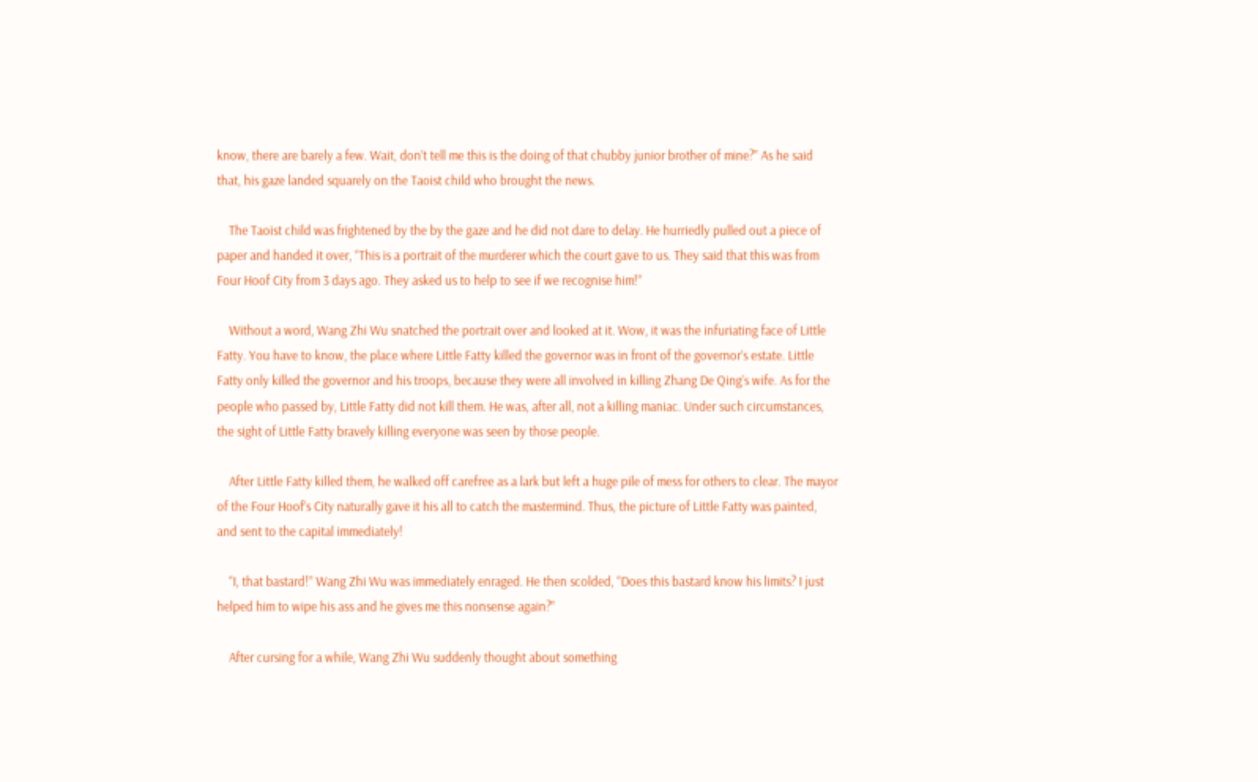know, there are barely a few. Wait, don’t tell me this is the doing of that chubby junior brother of mine?” As he said that, his gaze landed squarely on the Taoist child who brought the news.

    The Taoist child was frightened by the by the gaze and he did not dare to delay. He hurriedly pulled out a piece of paper and handed it over, “This is a portrait of the murderer which the court gave to us. They said that this was from Four Hoof City from 3 days ago. They asked us to help to see if we recognise him!”

    Without a word, Wang Zhi Wu snatched the portrait over and looked at it. Wow, it was the infuriating face of Little Fatty. You have to know, the place where Little Fatty killed the governor was in front of the governor’s estate. Little Fatty only killed the governor and his troops, because they were all involved in killing Zhang De Qing’s wife. As for the people who passed by, Little Fatty did not kill them. He was, after all, not a killing maniac. Under such circumstances, the sight of Little Fatty bravely killing everyone was seen by those people.

    After Little Fatty killed them, he walked off carefree as a lark but left a huge pile of mess for others to clear. The mayor of the Four Hoof’s City naturally gave it his all to catch the mastermind. Thus, the picture of Little Fatty was painted, and sent to the capital immediately!

    “I, that bastard!” Wang Zhi Wu was immediately enraged. He then scolded, “Does this bastard know his limits? I just helped him to wipe his ass and he gives me this nonsense again?”

    After cursing for a while, Wang Zhi Wu suddenly thought about something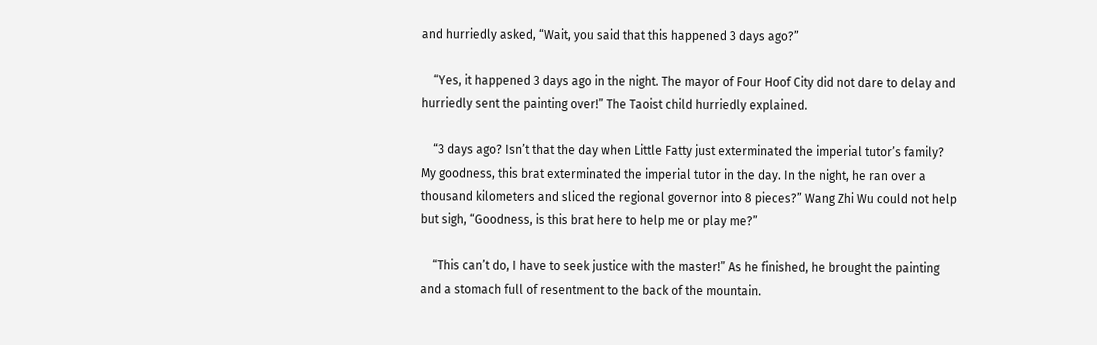and hurriedly asked, “Wait, you said that this happened 3 days ago?”

    “Yes, it happened 3 days ago in the night. The mayor of Four Hoof City did not dare to delay and hurriedly sent the painting over!” The Taoist child hurriedly explained.

    “3 days ago? Isn’t that the day when Little Fatty just exterminated the imperial tutor’s family? My goodness, this brat exterminated the imperial tutor in the day. In the night, he ran over a thousand kilometers and sliced the regional governor into 8 pieces?” Wang Zhi Wu could not help but sigh, “Goodness, is this brat here to help me or play me?”

    “This can’t do, I have to seek justice with the master!” As he finished, he brought the painting and a stomach full of resentment to the back of the mountain.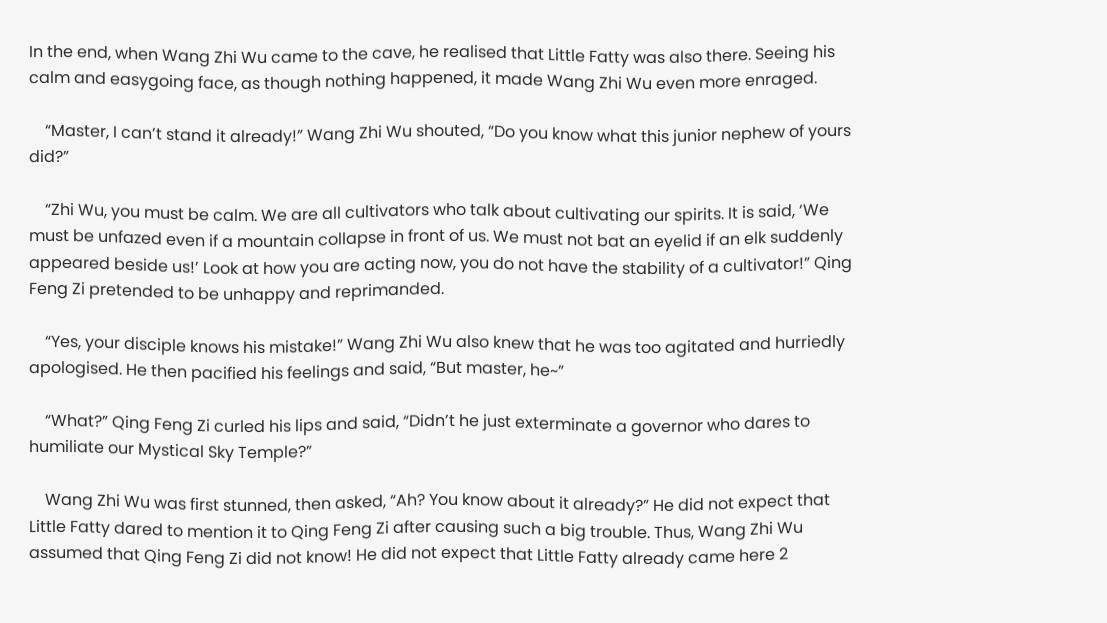In the end, when Wang Zhi Wu came to the cave, he realised that Little Fatty was also there. Seeing his calm and easygoing face, as though nothing happened, it made Wang Zhi Wu even more enraged.

    “Master, I can’t stand it already!” Wang Zhi Wu shouted, “Do you know what this junior nephew of yours did?”

    “Zhi Wu, you must be calm. We are all cultivators who talk about cultivating our spirits. It is said, ‘We must be unfazed even if a mountain collapse in front of us. We must not bat an eyelid if an elk suddenly appeared beside us!’ Look at how you are acting now, you do not have the stability of a cultivator!” Qing Feng Zi pretended to be unhappy and reprimanded.

    “Yes, your disciple knows his mistake!” Wang Zhi Wu also knew that he was too agitated and hurriedly apologised. He then pacified his feelings and said, “But master, he~”

    “What?” Qing Feng Zi curled his lips and said, “Didn’t he just exterminate a governor who dares to humiliate our Mystical Sky Temple?”

    Wang Zhi Wu was first stunned, then asked, “Ah? You know about it already?” He did not expect that Little Fatty dared to mention it to Qing Feng Zi after causing such a big trouble. Thus, Wang Zhi Wu assumed that Qing Feng Zi did not know! He did not expect that Little Fatty already came here 2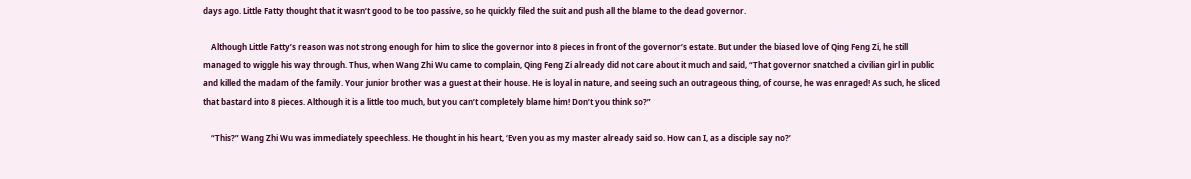days ago. Little Fatty thought that it wasn’t good to be too passive, so he quickly filed the suit and push all the blame to the dead governor.

    Although Little Fatty’s reason was not strong enough for him to slice the governor into 8 pieces in front of the governor’s estate. But under the biased love of Qing Feng Zi, he still managed to wiggle his way through. Thus, when Wang Zhi Wu came to complain, Qing Feng Zi already did not care about it much and said, “That governor snatched a civilian girl in public and killed the madam of the family. Your junior brother was a guest at their house. He is loyal in nature, and seeing such an outrageous thing, of course, he was enraged! As such, he sliced that bastard into 8 pieces. Although it is a little too much, but you can’t completely blame him! Don’t you think so?”

    “This?” Wang Zhi Wu was immediately speechless. He thought in his heart, ‘Even you as my master already said so. How can I, as a disciple say no?’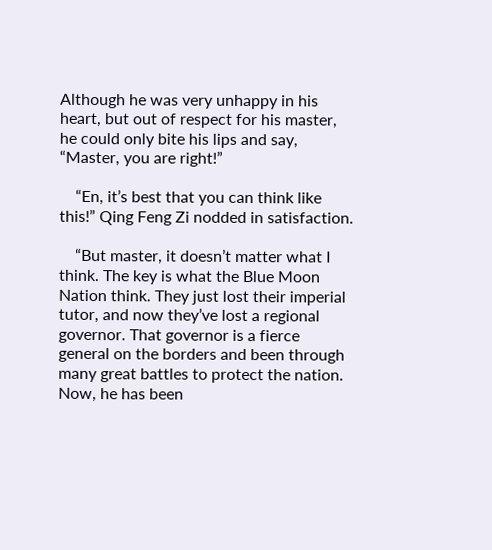Although he was very unhappy in his heart, but out of respect for his master, he could only bite his lips and say, “Master, you are right!”

    “En, it’s best that you can think like this!” Qing Feng Zi nodded in satisfaction.

    “But master, it doesn’t matter what I think. The key is what the Blue Moon Nation think. They just lost their imperial tutor, and now they’ve lost a regional governor. That governor is a fierce general on the borders and been through many great battles to protect the nation. Now, he has been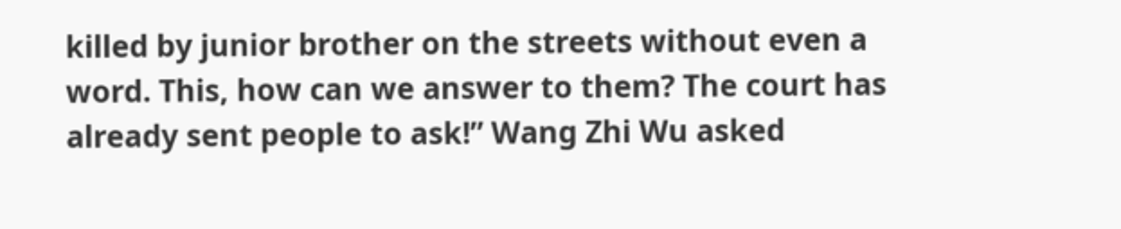killed by junior brother on the streets without even a word. This, how can we answer to them? The court has already sent people to ask!” Wang Zhi Wu asked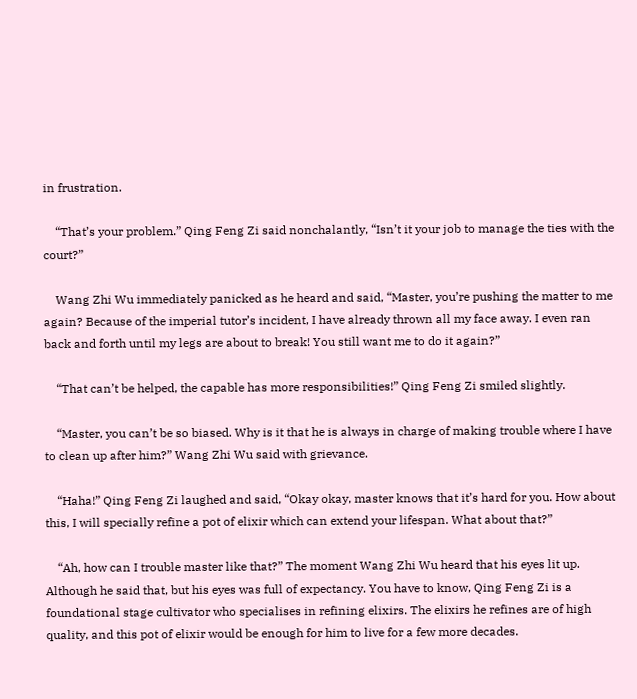in frustration.

    “That’s your problem.” Qing Feng Zi said nonchalantly, “Isn’t it your job to manage the ties with the court?”

    Wang Zhi Wu immediately panicked as he heard and said, “Master, you’re pushing the matter to me again? Because of the imperial tutor’s incident, I have already thrown all my face away. I even ran back and forth until my legs are about to break! You still want me to do it again?”

    “That can’t be helped, the capable has more responsibilities!” Qing Feng Zi smiled slightly.

    “Master, you can’t be so biased. Why is it that he is always in charge of making trouble where I have to clean up after him?” Wang Zhi Wu said with grievance.

    “Haha!” Qing Feng Zi laughed and said, “Okay okay, master knows that it’s hard for you. How about this, I will specially refine a pot of elixir which can extend your lifespan. What about that?”

    “Ah, how can I trouble master like that?” The moment Wang Zhi Wu heard that his eyes lit up. Although he said that, but his eyes was full of expectancy. You have to know, Qing Feng Zi is a foundational stage cultivator who specialises in refining elixirs. The elixirs he refines are of high quality, and this pot of elixir would be enough for him to live for a few more decades.